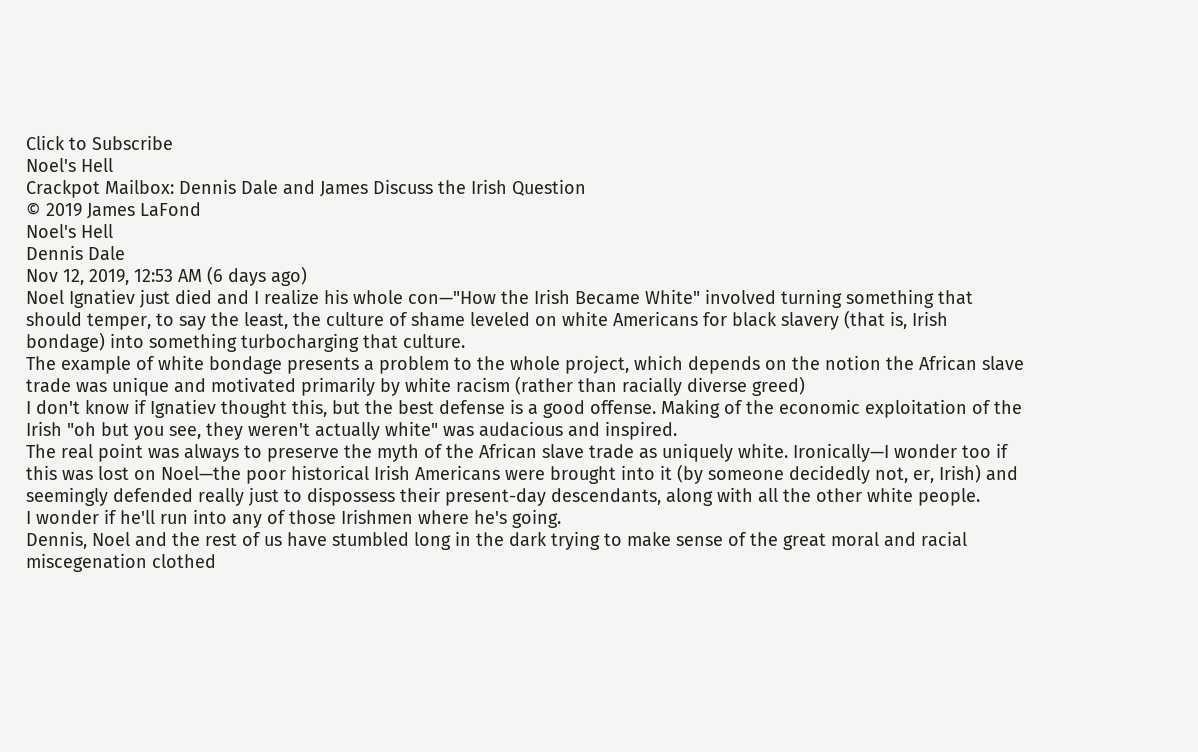Click to Subscribe
Noel's Hell
Crackpot Mailbox: Dennis Dale and James Discuss the Irish Question
© 2019 James LaFond
Noel's Hell
Dennis Dale
Nov 12, 2019, 12:53 AM (6 days ago)
Noel Ignatiev just died and I realize his whole con—"How the Irish Became White" involved turning something that should temper, to say the least, the culture of shame leveled on white Americans for black slavery (that is, Irish bondage) into something turbocharging that culture.
The example of white bondage presents a problem to the whole project, which depends on the notion the African slave trade was unique and motivated primarily by white racism (rather than racially diverse greed)
I don't know if Ignatiev thought this, but the best defense is a good offense. Making of the economic exploitation of the Irish "oh but you see, they weren't actually white" was audacious and inspired.
The real point was always to preserve the myth of the African slave trade as uniquely white. Ironically—I wonder too if this was lost on Noel—the poor historical Irish Americans were brought into it (by someone decidedly not, er, Irish) and seemingly defended really just to dispossess their present-day descendants, along with all the other white people.
I wonder if he'll run into any of those Irishmen where he's going.
Dennis, Noel and the rest of us have stumbled long in the dark trying to make sense of the great moral and racial miscegenation clothed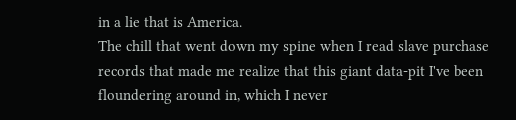in a lie that is America.
The chill that went down my spine when I read slave purchase records that made me realize that this giant data-pit I've been floundering around in, which I never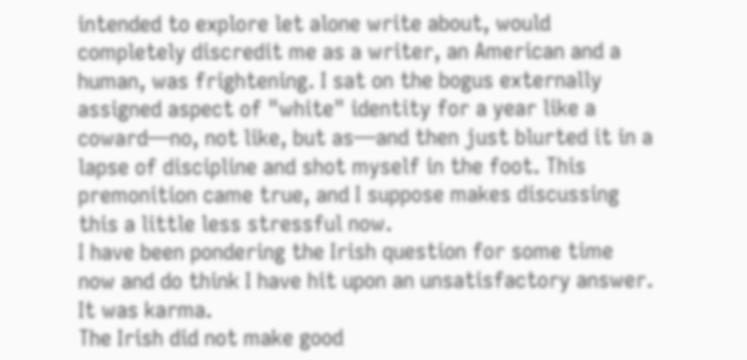intended to explore let alone write about, would completely discredit me as a writer, an American and a human, was frightening. I sat on the bogus externally assigned aspect of "white" identity for a year like a coward—no, not like, but as—and then just blurted it in a lapse of discipline and shot myself in the foot. This premonition came true, and I suppose makes discussing this a little less stressful now.
I have been pondering the Irish question for some time now and do think I have hit upon an unsatisfactory answer.
It was karma.
The Irish did not make good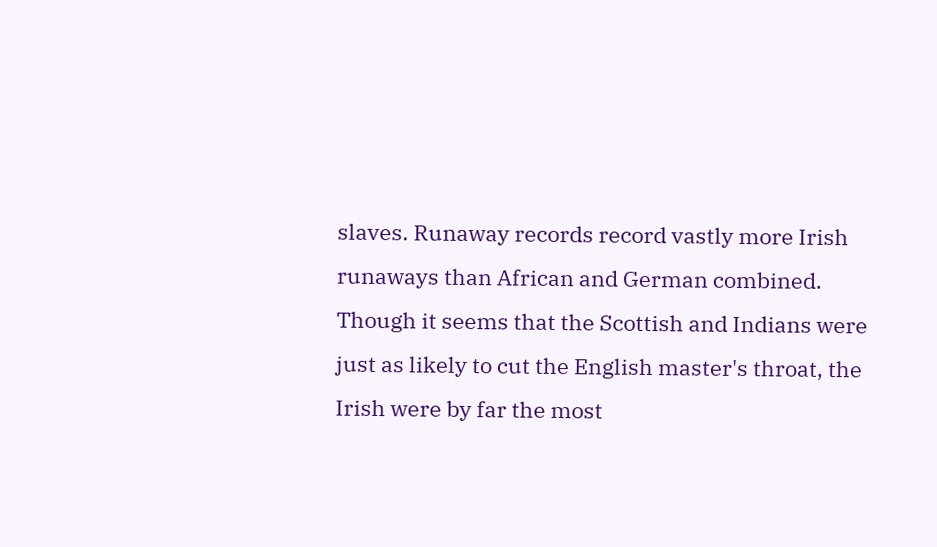slaves. Runaway records record vastly more Irish runaways than African and German combined. Though it seems that the Scottish and Indians were just as likely to cut the English master's throat, the Irish were by far the most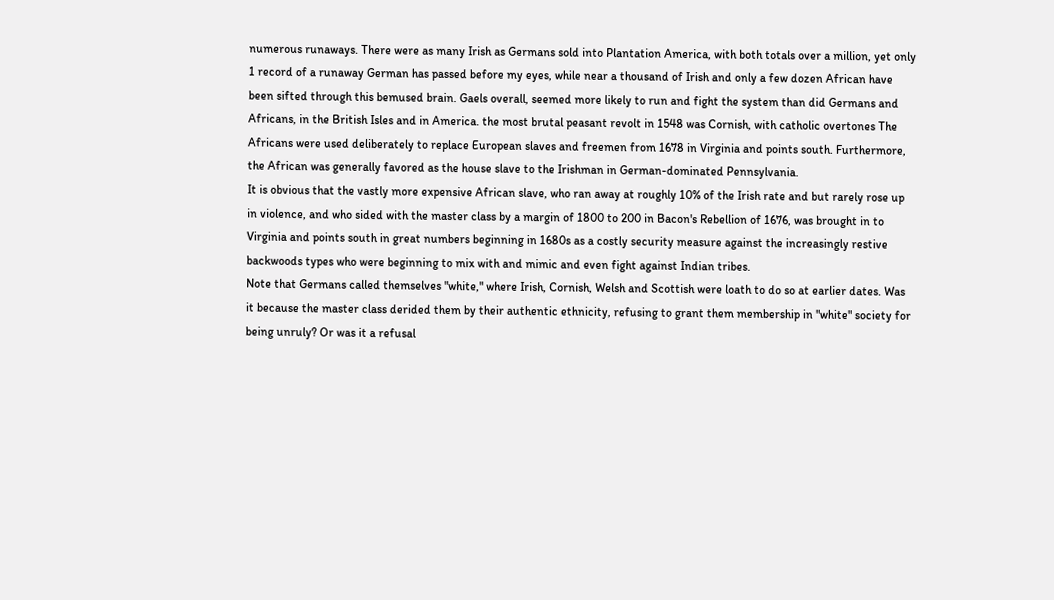numerous runaways. There were as many Irish as Germans sold into Plantation America, with both totals over a million, yet only 1 record of a runaway German has passed before my eyes, while near a thousand of Irish and only a few dozen African have been sifted through this bemused brain. Gaels overall, seemed more likely to run and fight the system than did Germans and Africans, in the British Isles and in America. the most brutal peasant revolt in 1548 was Cornish, with catholic overtones The Africans were used deliberately to replace European slaves and freemen from 1678 in Virginia and points south. Furthermore, the African was generally favored as the house slave to the Irishman in German-dominated Pennsylvania.
It is obvious that the vastly more expensive African slave, who ran away at roughly 10% of the Irish rate and but rarely rose up in violence, and who sided with the master class by a margin of 1800 to 200 in Bacon's Rebellion of 1676, was brought in to Virginia and points south in great numbers beginning in 1680s as a costly security measure against the increasingly restive backwoods types who were beginning to mix with and mimic and even fight against Indian tribes.
Note that Germans called themselves "white," where Irish, Cornish, Welsh and Scottish were loath to do so at earlier dates. Was it because the master class derided them by their authentic ethnicity, refusing to grant them membership in "white" society for being unruly? Or was it a refusal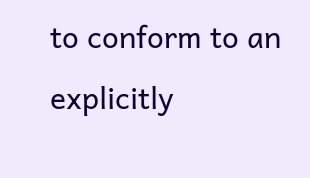to conform to an explicitly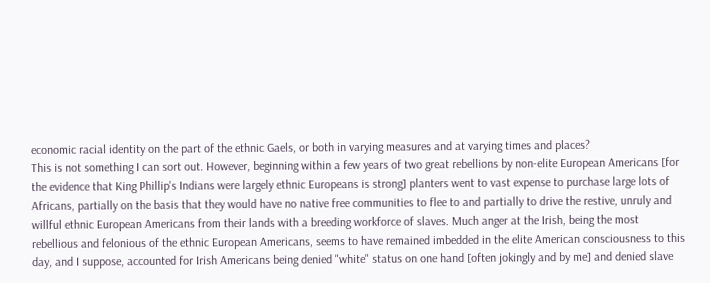economic racial identity on the part of the ethnic Gaels, or both in varying measures and at varying times and places?
This is not something I can sort out. However, beginning within a few years of two great rebellions by non-elite European Americans [for the evidence that King Phillip's Indians were largely ethnic Europeans is strong] planters went to vast expense to purchase large lots of Africans, partially on the basis that they would have no native free communities to flee to and partially to drive the restive, unruly and willful ethnic European Americans from their lands with a breeding workforce of slaves. Much anger at the Irish, being the most rebellious and felonious of the ethnic European Americans, seems to have remained imbedded in the elite American consciousness to this day, and I suppose, accounted for Irish Americans being denied "white" status on one hand [often jokingly and by me] and denied slave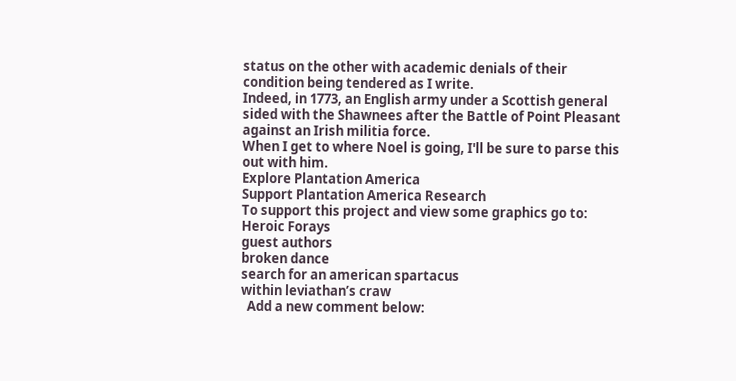status on the other with academic denials of their condition being tendered as I write.
Indeed, in 1773, an English army under a Scottish general sided with the Shawnees after the Battle of Point Pleasant against an Irish militia force.
When I get to where Noel is going, I'll be sure to parse this out with him.
Explore Plantation America
Support Plantation America Research
To support this project and view some graphics go to:
Heroic Forays
guest authors
broken dance
search for an american spartacus
within leviathan’s craw
  Add a new comment below: